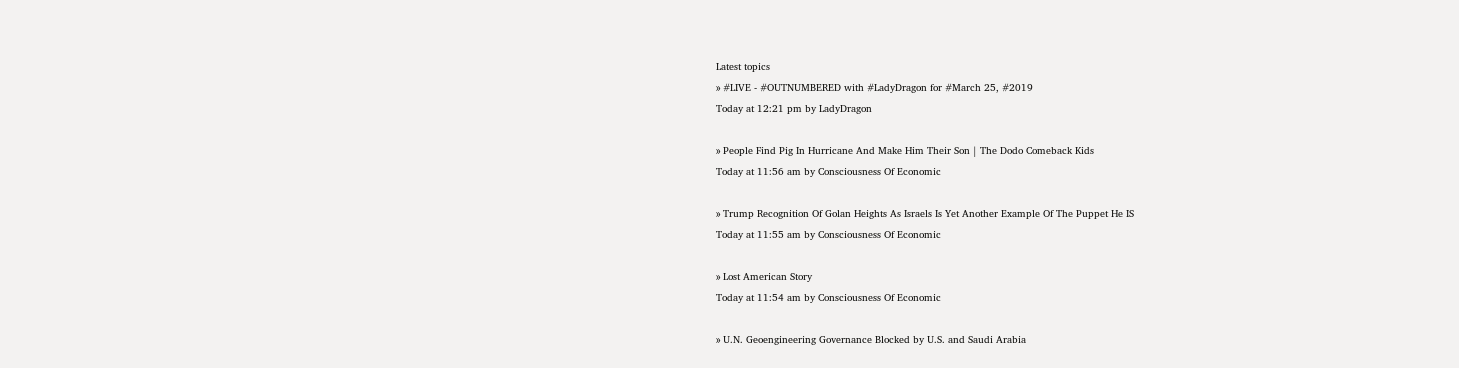Latest topics
» #LIVE - #OUTNUMBERED with #LadyDragon for #March 25, #2019
Today at 12:21 pm by LadyDragon

» People Find Pig In Hurricane And Make Him Their Son | The Dodo Comeback Kids
Today at 11:56 am by Consciousness Of Economic

» Trump Recognition Of Golan Heights As Israels Is Yet Another Example Of The Puppet He IS
Today at 11:55 am by Consciousness Of Economic

» Lost American Story
Today at 11:54 am by Consciousness Of Economic

» U.N. Geoengineering Governance Blocked by U.S. and Saudi Arabia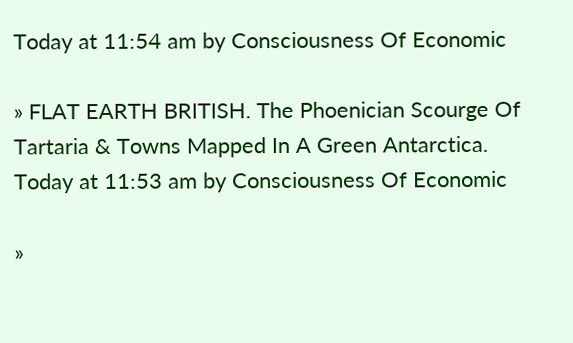Today at 11:54 am by Consciousness Of Economic

» FLAT EARTH BRITISH. The Phoenician Scourge Of Tartaria & Towns Mapped In A Green Antarctica.
Today at 11:53 am by Consciousness Of Economic

»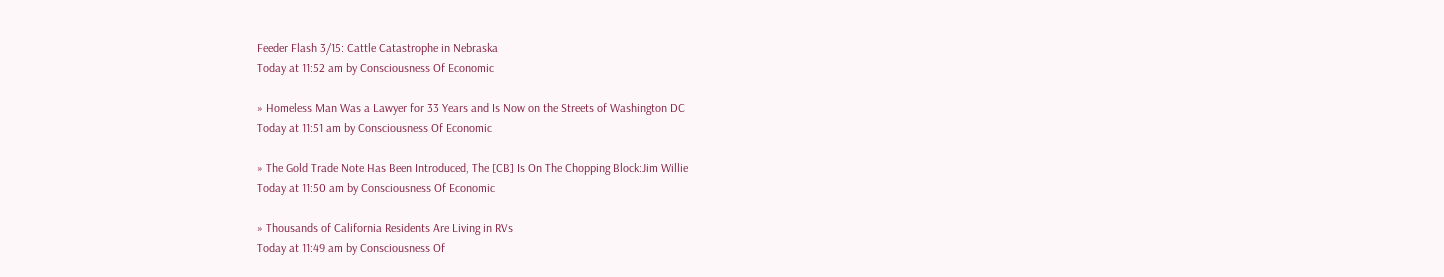Feeder Flash 3/15: Cattle Catastrophe in Nebraska
Today at 11:52 am by Consciousness Of Economic

» Homeless Man Was a Lawyer for 33 Years and Is Now on the Streets of Washington DC
Today at 11:51 am by Consciousness Of Economic

» The Gold Trade Note Has Been Introduced, The [CB] Is On The Chopping Block:Jim Willie
Today at 11:50 am by Consciousness Of Economic

» Thousands of California Residents Are Living in RVs
Today at 11:49 am by Consciousness Of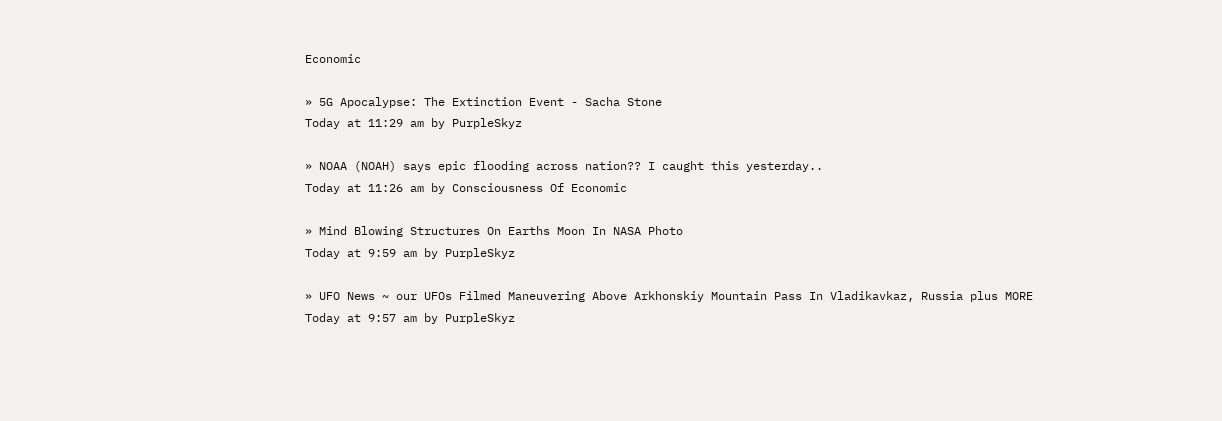Economic

» 5G Apocalypse: The Extinction Event - Sacha Stone
Today at 11:29 am by PurpleSkyz

» NOAA (NOAH) says epic flooding across nation?? I caught this yesterday..
Today at 11:26 am by Consciousness Of Economic

» Mind Blowing Structures On Earths Moon In NASA Photo
Today at 9:59 am by PurpleSkyz

» UFO News ~ our UFOs Filmed Maneuvering Above Arkhonskiy Mountain Pass In Vladikavkaz, Russia plus MORE
Today at 9:57 am by PurpleSkyz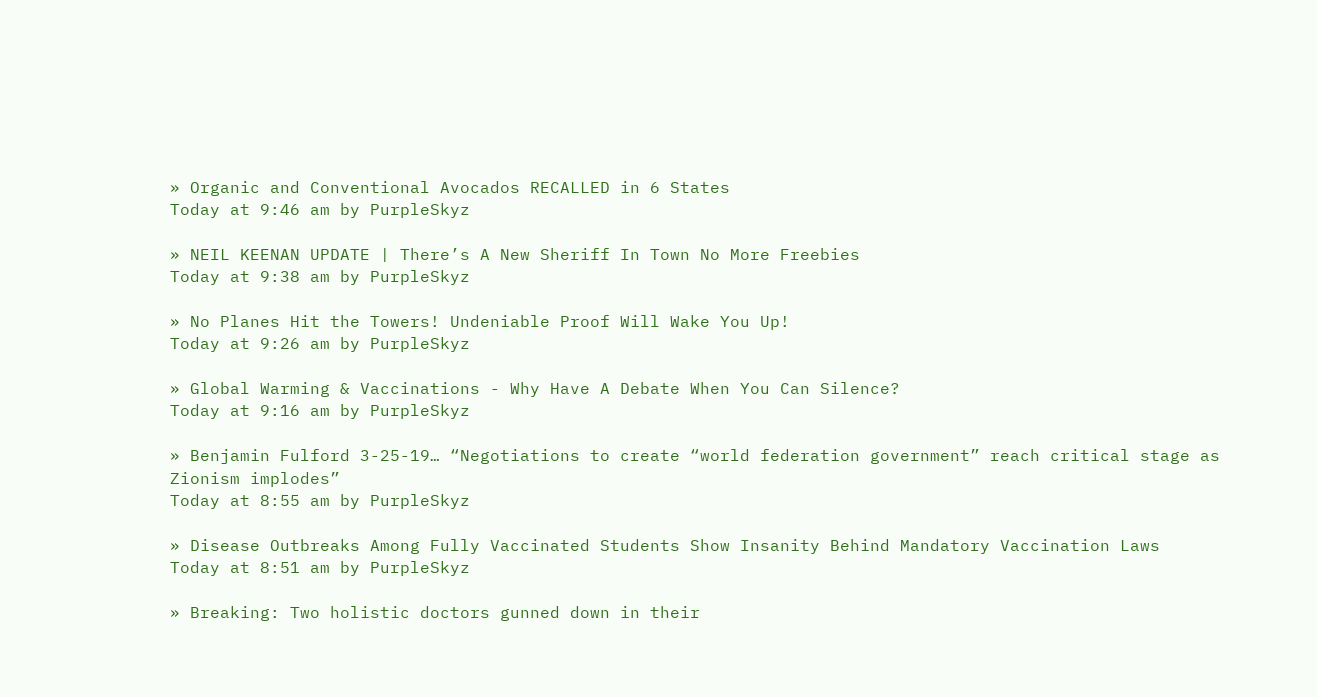» Organic and Conventional Avocados RECALLED in 6 States
Today at 9:46 am by PurpleSkyz

» NEIL KEENAN UPDATE | There’s A New Sheriff In Town No More Freebies
Today at 9:38 am by PurpleSkyz

» No Planes Hit the Towers! Undeniable Proof Will Wake You Up!
Today at 9:26 am by PurpleSkyz

» Global Warming & Vaccinations - Why Have A Debate When You Can Silence?
Today at 9:16 am by PurpleSkyz

» Benjamin Fulford 3-25-19… “Negotiations to create “world federation government” reach critical stage as Zionism implodes”
Today at 8:55 am by PurpleSkyz

» Disease Outbreaks Among Fully Vaccinated Students Show Insanity Behind Mandatory Vaccination Laws
Today at 8:51 am by PurpleSkyz

» Breaking: Two holistic doctors gunned down in their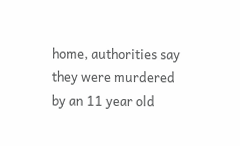home, authorities say they were murdered by an 11 year old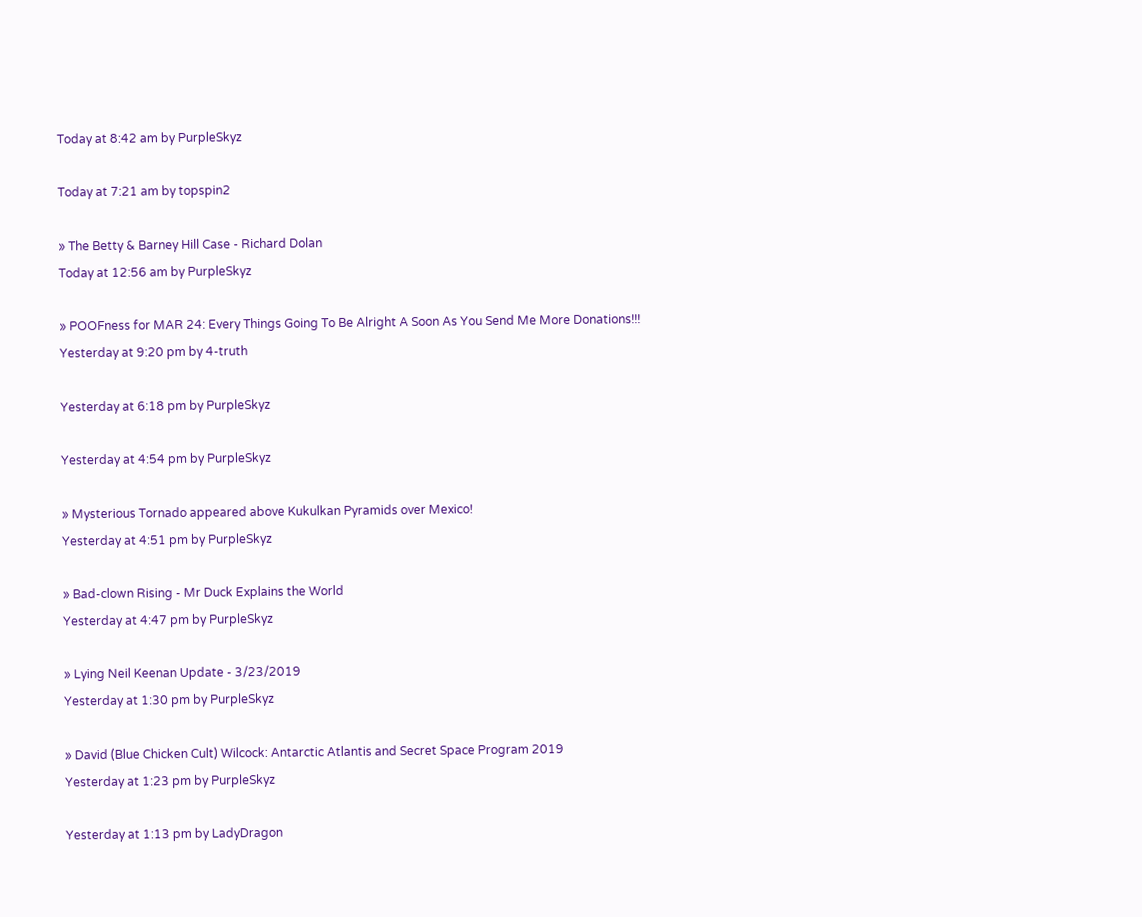Today at 8:42 am by PurpleSkyz

Today at 7:21 am by topspin2

» The Betty & Barney Hill Case - Richard Dolan
Today at 12:56 am by PurpleSkyz

» POOFness for MAR 24: Every Things Going To Be Alright A Soon As You Send Me More Donations!!!
Yesterday at 9:20 pm by 4-truth

Yesterday at 6:18 pm by PurpleSkyz

Yesterday at 4:54 pm by PurpleSkyz

» Mysterious Tornado appeared above Kukulkan Pyramids over Mexico!
Yesterday at 4:51 pm by PurpleSkyz

» Bad-clown Rising - Mr Duck Explains the World
Yesterday at 4:47 pm by PurpleSkyz

» Lying Neil Keenan Update - 3/23/2019
Yesterday at 1:30 pm by PurpleSkyz

» David (Blue Chicken Cult) Wilcock: Antarctic Atlantis and Secret Space Program 2019
Yesterday at 1:23 pm by PurpleSkyz

Yesterday at 1:13 pm by LadyDragon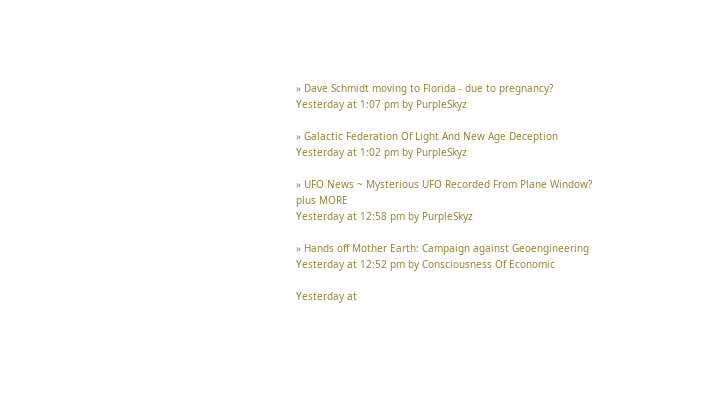» Dave Schmidt moving to Florida - due to pregnancy?
Yesterday at 1:07 pm by PurpleSkyz

» Galactic Federation Of Light And New Age Deception
Yesterday at 1:02 pm by PurpleSkyz

» UFO News ~ Mysterious UFO Recorded From Plane Window? plus MORE
Yesterday at 12:58 pm by PurpleSkyz

» Hands off Mother Earth: Campaign against Geoengineering
Yesterday at 12:52 pm by Consciousness Of Economic

Yesterday at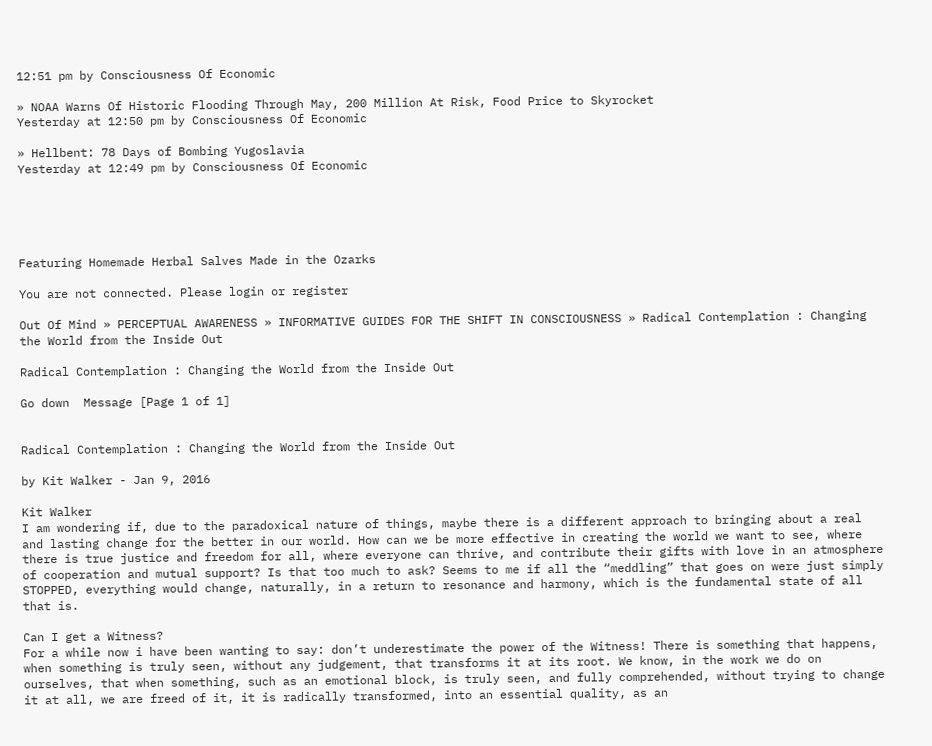12:51 pm by Consciousness Of Economic

» NOAA Warns Of Historic Flooding Through May, 200 Million At Risk, Food Price to Skyrocket
Yesterday at 12:50 pm by Consciousness Of Economic

» Hellbent: 78 Days of Bombing Yugoslavia
Yesterday at 12:49 pm by Consciousness Of Economic





Featuring Homemade Herbal Salves Made in the Ozarks

You are not connected. Please login or register

Out Of Mind » PERCEPTUAL AWARENESS » INFORMATIVE GUIDES FOR THE SHIFT IN CONSCIOUSNESS » Radical Contemplation : Changing the World from the Inside Out

Radical Contemplation : Changing the World from the Inside Out

Go down  Message [Page 1 of 1]


Radical Contemplation : Changing the World from the Inside Out

by Kit Walker - Jan 9, 2016

Kit Walker
I am wondering if, due to the paradoxical nature of things, maybe there is a different approach to bringing about a real and lasting change for the better in our world. How can we be more effective in creating the world we want to see, where there is true justice and freedom for all, where everyone can thrive, and contribute their gifts with love in an atmosphere of cooperation and mutual support? Is that too much to ask? Seems to me if all the “meddling” that goes on were just simply STOPPED, everything would change, naturally, in a return to resonance and harmony, which is the fundamental state of all that is.

Can I get a Witness?
For a while now i have been wanting to say: don’t underestimate the power of the Witness! There is something that happens, when something is truly seen, without any judgement, that transforms it at its root. We know, in the work we do on ourselves, that when something, such as an emotional block, is truly seen, and fully comprehended, without trying to change it at all, we are freed of it, it is radically transformed, into an essential quality, as an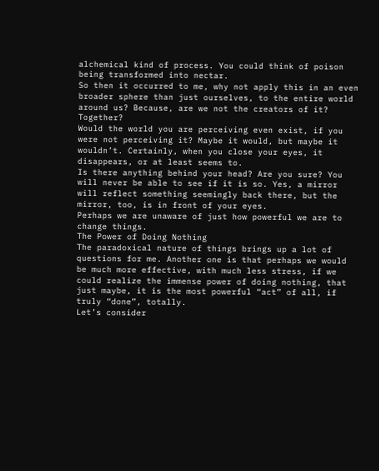alchemical kind of process. You could think of poison being transformed into nectar.
So then it occurred to me, why not apply this in an even broader sphere than just ourselves, to the entire world around us? Because, are we not the creators of it? Together?
Would the world you are perceiving even exist, if you were not perceiving it? Maybe it would, but maybe it wouldn’t. Certainly, when you close your eyes, it disappears, or at least seems to.
Is there anything behind your head? Are you sure? You will never be able to see if it is so. Yes, a mirror will reflect something seemingly back there, but the mirror, too, is in front of your eyes.
Perhaps we are unaware of just how powerful we are to change things.
The Power of Doing Nothing
The paradoxical nature of things brings up a lot of questions for me. Another one is that perhaps we would be much more effective, with much less stress, if we could realize the immense power of doing nothing, that just maybe, it is the most powerful “act” of all, if truly “done”, totally.
Let’s consider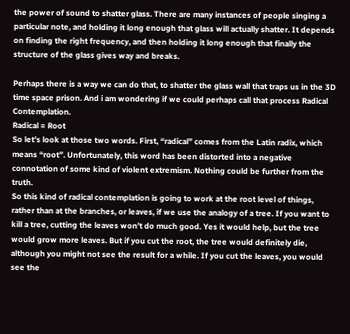the power of sound to shatter glass. There are many instances of people singing a particular note, and holding it long enough that glass will actually shatter. It depends on finding the right frequency, and then holding it long enough that finally the structure of the glass gives way and breaks.

Perhaps there is a way we can do that, to shatter the glass wall that traps us in the 3D time space prison. And i am wondering if we could perhaps call that process Radical Contemplation.
Radical = Root
So let’s look at those two words. First, “radical” comes from the Latin radix, which means “root”. Unfortunately, this word has been distorted into a negative connotation of some kind of violent extremism. Nothing could be further from the truth.
So this kind of radical contemplation is going to work at the root level of things, rather than at the branches, or leaves, if we use the analogy of a tree. If you want to kill a tree, cutting the leaves won’t do much good. Yes it would help, but the tree would grow more leaves. But if you cut the root, the tree would definitely die, although you might not see the result for a while. If you cut the leaves, you would see the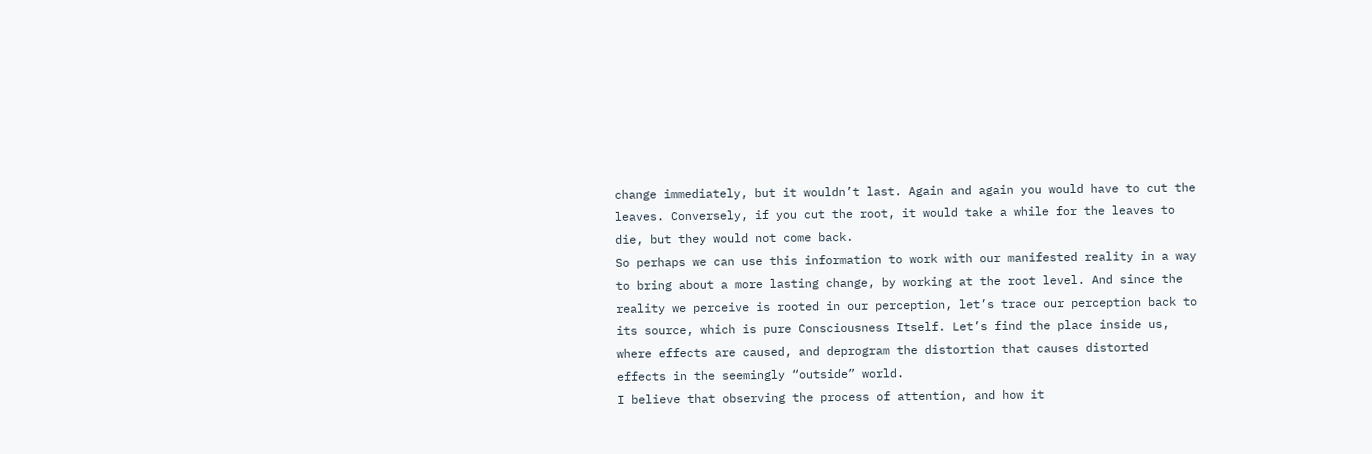change immediately, but it wouldn’t last. Again and again you would have to cut the leaves. Conversely, if you cut the root, it would take a while for the leaves to die, but they would not come back.
So perhaps we can use this information to work with our manifested reality in a way to bring about a more lasting change, by working at the root level. And since the reality we perceive is rooted in our perception, let’s trace our perception back to its source, which is pure Consciousness Itself. Let’s find the place inside us, where effects are caused, and deprogram the distortion that causes distorted effects in the seemingly “outside” world.
I believe that observing the process of attention, and how it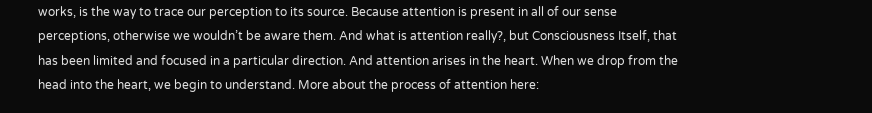works, is the way to trace our perception to its source. Because attention is present in all of our sense perceptions, otherwise we wouldn’t be aware them. And what is attention really?, but Consciousness Itself, that has been limited and focused in a particular direction. And attention arises in the heart. When we drop from the head into the heart, we begin to understand. More about the process of attention here: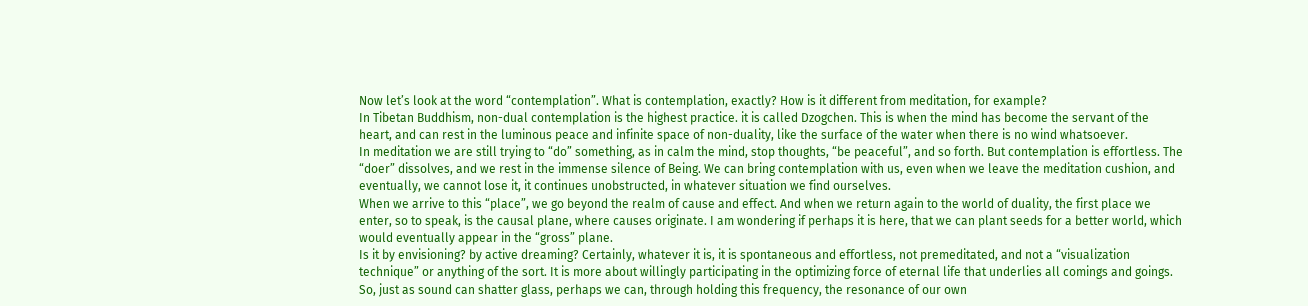Now let’s look at the word “contemplation”. What is contemplation, exactly? How is it different from meditation, for example?
In Tibetan Buddhism, non-dual contemplation is the highest practice. it is called Dzogchen. This is when the mind has become the servant of the heart, and can rest in the luminous peace and infinite space of non-duality, like the surface of the water when there is no wind whatsoever.
In meditation we are still trying to “do” something, as in calm the mind, stop thoughts, “be peaceful”, and so forth. But contemplation is effortless. The “doer” dissolves, and we rest in the immense silence of Being. We can bring contemplation with us, even when we leave the meditation cushion, and eventually, we cannot lose it, it continues unobstructed, in whatever situation we find ourselves.
When we arrive to this “place”, we go beyond the realm of cause and effect. And when we return again to the world of duality, the first place we enter, so to speak, is the causal plane, where causes originate. I am wondering if perhaps it is here, that we can plant seeds for a better world, which would eventually appear in the “gross” plane.
Is it by envisioning? by active dreaming? Certainly, whatever it is, it is spontaneous and effortless, not premeditated, and not a “visualization technique” or anything of the sort. It is more about willingly participating in the optimizing force of eternal life that underlies all comings and goings.
So, just as sound can shatter glass, perhaps we can, through holding this frequency, the resonance of our own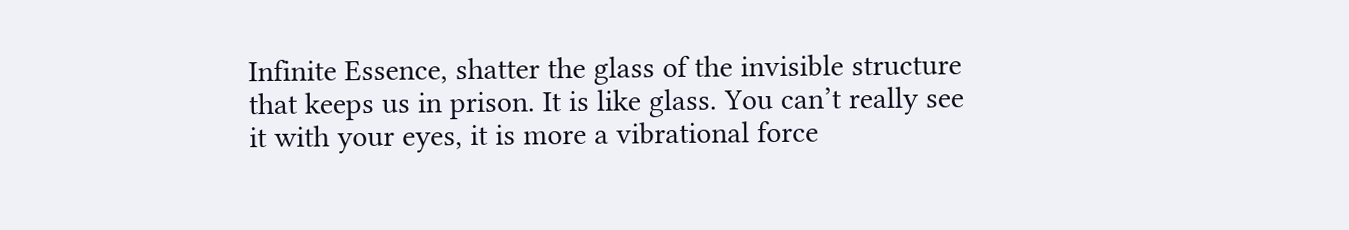Infinite Essence, shatter the glass of the invisible structure that keeps us in prison. It is like glass. You can’t really see it with your eyes, it is more a vibrational force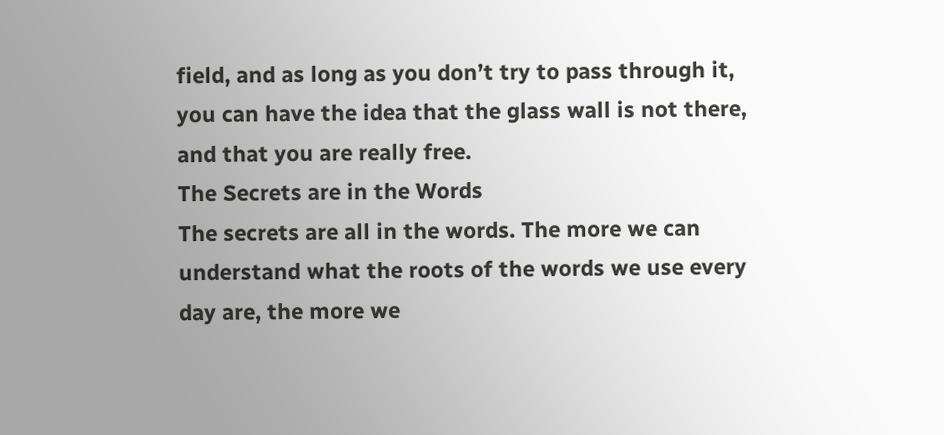field, and as long as you don’t try to pass through it, you can have the idea that the glass wall is not there, and that you are really free.
The Secrets are in the Words
The secrets are all in the words. The more we can understand what the roots of the words we use every day are, the more we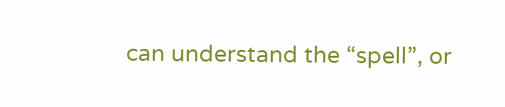can understand the “spell”, or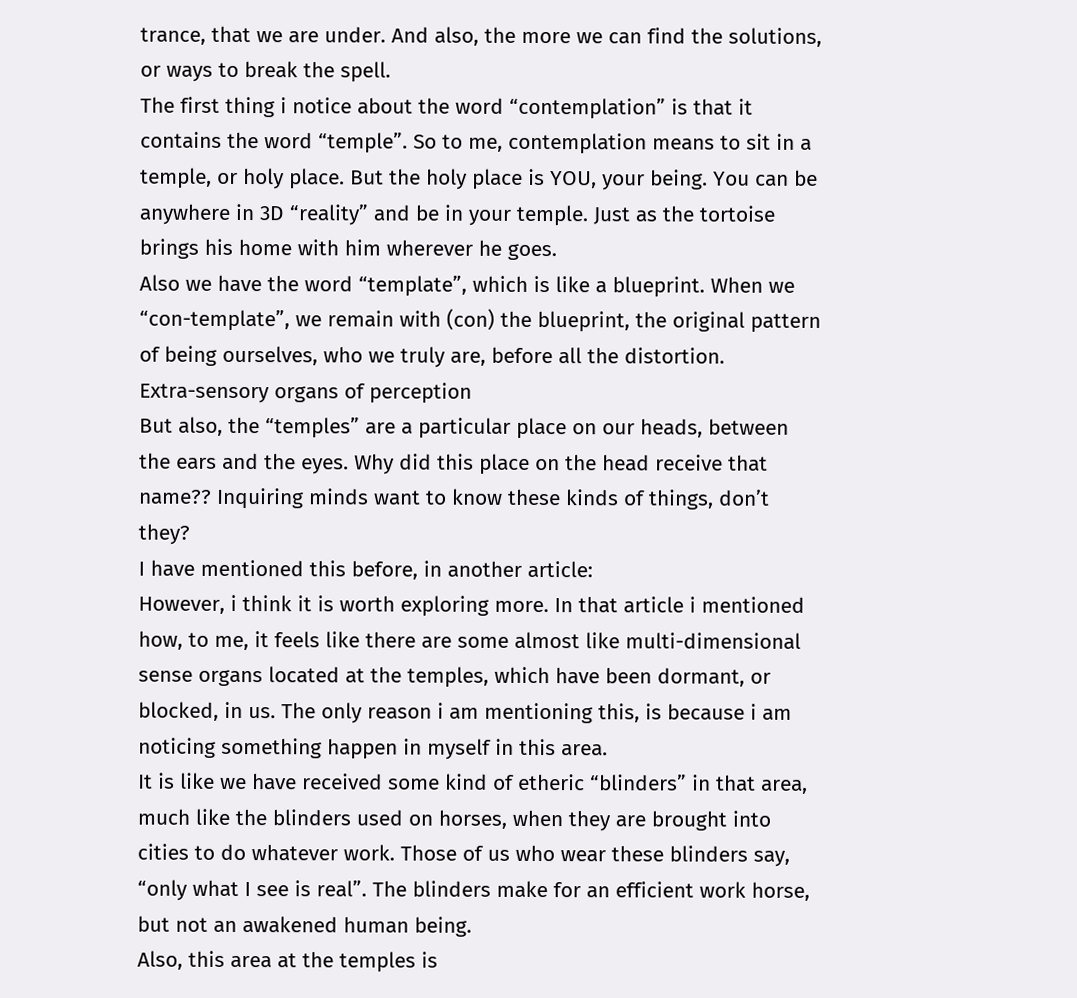trance, that we are under. And also, the more we can find the solutions, or ways to break the spell.
The first thing i notice about the word “contemplation” is that it contains the word “temple”. So to me, contemplation means to sit in a temple, or holy place. But the holy place is YOU, your being. You can be anywhere in 3D “reality” and be in your temple. Just as the tortoise brings his home with him wherever he goes.
Also we have the word “template”, which is like a blueprint. When we “con-template”, we remain with (con) the blueprint, the original pattern of being ourselves, who we truly are, before all the distortion.
Extra-sensory organs of perception
But also, the “temples” are a particular place on our heads, between the ears and the eyes. Why did this place on the head receive that name?? Inquiring minds want to know these kinds of things, don’t they?
I have mentioned this before, in another article:
However, i think it is worth exploring more. In that article i mentioned how, to me, it feels like there are some almost like multi-dimensional sense organs located at the temples, which have been dormant, or blocked, in us. The only reason i am mentioning this, is because i am noticing something happen in myself in this area.
It is like we have received some kind of etheric “blinders” in that area, much like the blinders used on horses, when they are brought into cities to do whatever work. Those of us who wear these blinders say, “only what I see is real”. The blinders make for an efficient work horse, but not an awakened human being.
Also, this area at the temples is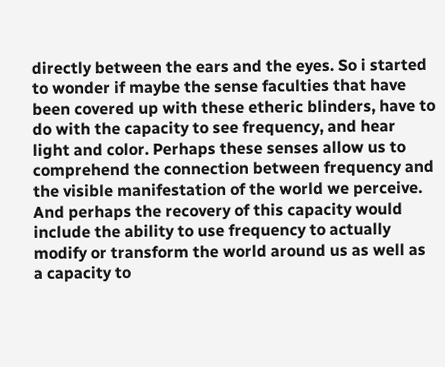directly between the ears and the eyes. So i started to wonder if maybe the sense faculties that have been covered up with these etheric blinders, have to do with the capacity to see frequency, and hear light and color. Perhaps these senses allow us to comprehend the connection between frequency and the visible manifestation of the world we perceive. And perhaps the recovery of this capacity would include the ability to use frequency to actually modify or transform the world around us as well as a capacity to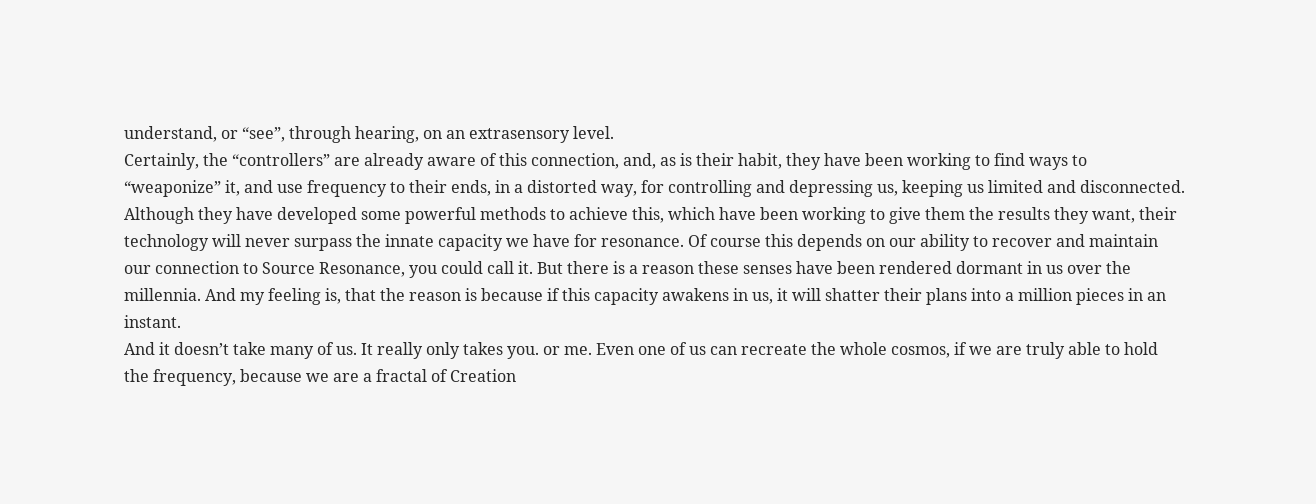understand, or “see”, through hearing, on an extrasensory level.
Certainly, the “controllers” are already aware of this connection, and, as is their habit, they have been working to find ways to “weaponize” it, and use frequency to their ends, in a distorted way, for controlling and depressing us, keeping us limited and disconnected.
Although they have developed some powerful methods to achieve this, which have been working to give them the results they want, their technology will never surpass the innate capacity we have for resonance. Of course this depends on our ability to recover and maintain our connection to Source Resonance, you could call it. But there is a reason these senses have been rendered dormant in us over the millennia. And my feeling is, that the reason is because if this capacity awakens in us, it will shatter their plans into a million pieces in an instant.
And it doesn’t take many of us. It really only takes you. or me. Even one of us can recreate the whole cosmos, if we are truly able to hold the frequency, because we are a fractal of Creation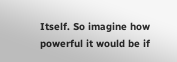Itself. So imagine how powerful it would be if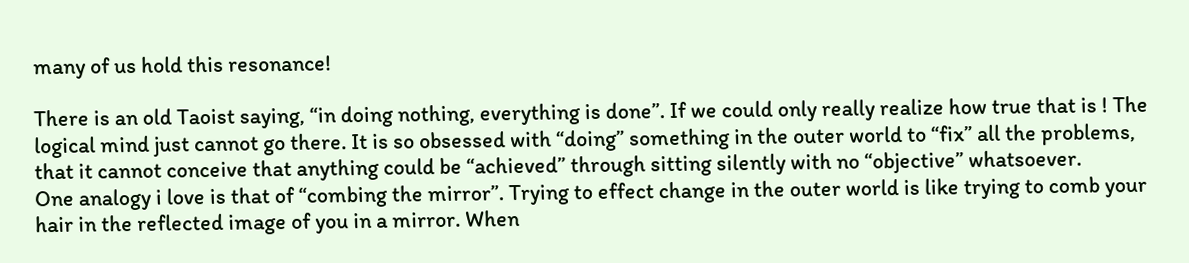many of us hold this resonance!

There is an old Taoist saying, “in doing nothing, everything is done”. If we could only really realize how true that is ! The logical mind just cannot go there. It is so obsessed with “doing” something in the outer world to “fix” all the problems, that it cannot conceive that anything could be “achieved” through sitting silently with no “objective” whatsoever.
One analogy i love is that of “combing the mirror”. Trying to effect change in the outer world is like trying to comb your hair in the reflected image of you in a mirror. When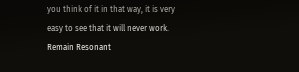you think of it in that way, it is very easy to see that it will never work.
Remain Resonant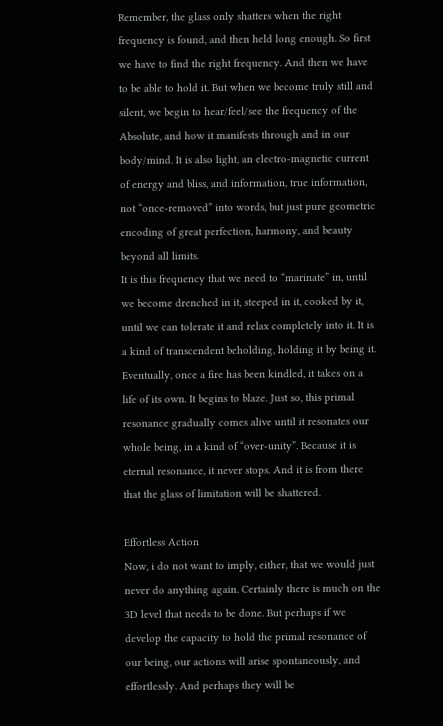Remember, the glass only shatters when the right frequency is found, and then held long enough. So first we have to find the right frequency. And then we have to be able to hold it. But when we become truly still and silent, we begin to hear/feel/see the frequency of the Absolute, and how it manifests through and in our body/mind. It is also light, an electro-magnetic current of energy and bliss, and information, true information, not “once-removed” into words, but just pure geometric encoding of great perfection, harmony, and beauty beyond all limits.
It is this frequency that we need to “marinate” in, until we become drenched in it, steeped in it, cooked by it, until we can tolerate it and relax completely into it. It is a kind of transcendent beholding, holding it by being it. Eventually, once a fire has been kindled, it takes on a life of its own. It begins to blaze. Just so, this primal resonance gradually comes alive until it resonates our whole being, in a kind of “over-unity”. Because it is eternal resonance, it never stops. And it is from there that the glass of limitation will be shattered.

Effortless Action
Now, i do not want to imply, either, that we would just never do anything again. Certainly there is much on the 3D level that needs to be done. But perhaps if we develop the capacity to hold the primal resonance of our being, our actions will arise spontaneously, and effortlessly. And perhaps they will be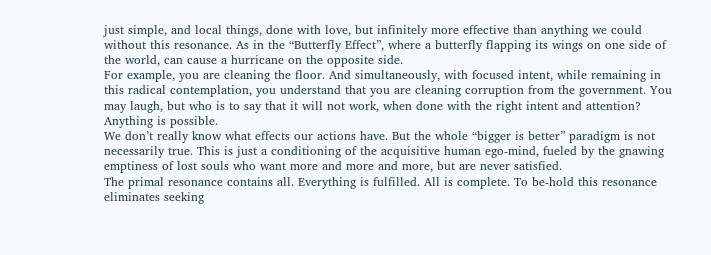just simple, and local things, done with love, but infinitely more effective than anything we could without this resonance. As in the “Butterfly Effect”, where a butterfly flapping its wings on one side of the world, can cause a hurricane on the opposite side.
For example, you are cleaning the floor. And simultaneously, with focused intent, while remaining in this radical contemplation, you understand that you are cleaning corruption from the government. You may laugh, but who is to say that it will not work, when done with the right intent and attention? Anything is possible.
We don’t really know what effects our actions have. But the whole “bigger is better” paradigm is not necessarily true. This is just a conditioning of the acquisitive human ego-mind, fueled by the gnawing emptiness of lost souls who want more and more and more, but are never satisfied.
The primal resonance contains all. Everything is fulfilled. All is complete. To be-hold this resonance eliminates seeking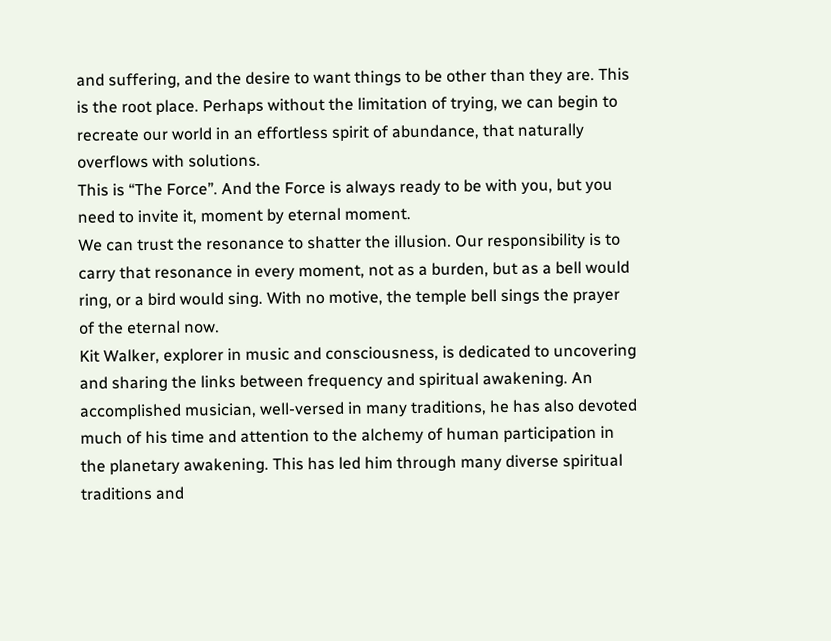and suffering, and the desire to want things to be other than they are. This is the root place. Perhaps without the limitation of trying, we can begin to recreate our world in an effortless spirit of abundance, that naturally overflows with solutions.
This is “The Force”. And the Force is always ready to be with you, but you need to invite it, moment by eternal moment.
We can trust the resonance to shatter the illusion. Our responsibility is to carry that resonance in every moment, not as a burden, but as a bell would ring, or a bird would sing. With no motive, the temple bell sings the prayer of the eternal now.
Kit Walker, explorer in music and consciousness, is dedicated to uncovering and sharing the links between frequency and spiritual awakening. An accomplished musician, well-versed in many traditions, he has also devoted much of his time and attention to the alchemy of human participation in the planetary awakening. This has led him through many diverse spiritual traditions and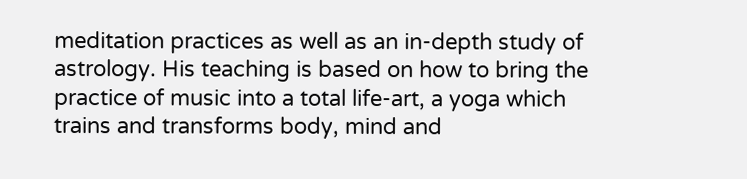meditation practices as well as an in-depth study of astrology. His teaching is based on how to bring the practice of music into a total life-art, a yoga which trains and transforms body, mind and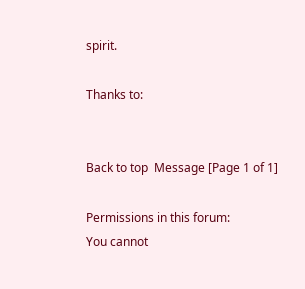spirit.

Thanks to:


Back to top  Message [Page 1 of 1]

Permissions in this forum:
You cannot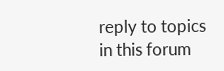reply to topics in this forum